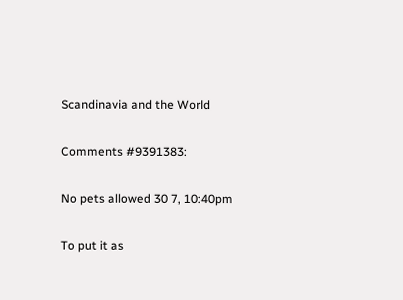Scandinavia and the World

Comments #9391383:

No pets allowed 30 7, 10:40pm

To put it as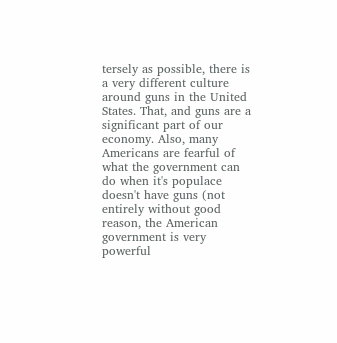tersely as possible, there is a very different culture around guns in the United States. That, and guns are a significant part of our economy. Also, many Americans are fearful of what the government can do when it's populace doesn't have guns (not entirely without good reason, the American government is very powerful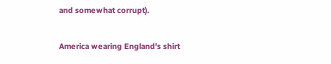and somewhat corrupt).

America wearing England's shirt